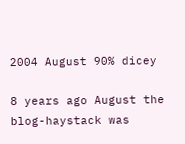2004 August 90% dicey

8 years ago August the blog-haystack was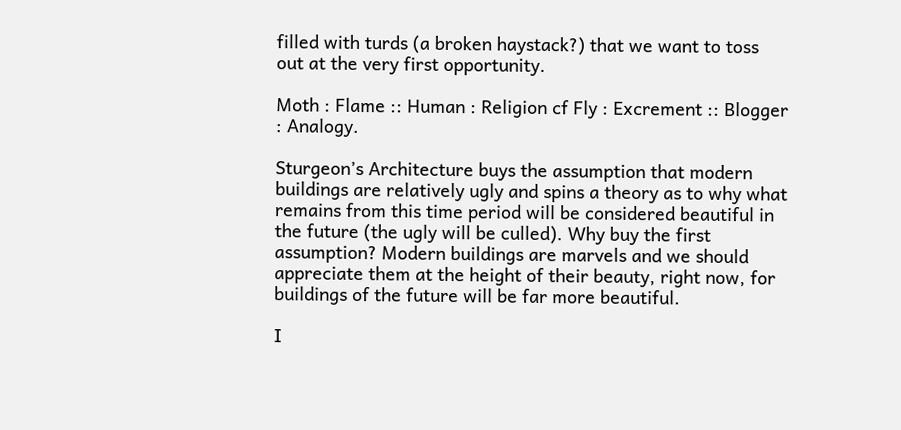filled with turds (a broken haystack?) that we want to toss out at the very first opportunity.

Moth : Flame :: Human : Religion cf Fly : Excrement :: Blogger : Analogy.

Sturgeon’s Architecture buys the assumption that modern buildings are relatively ugly and spins a theory as to why what remains from this time period will be considered beautiful in the future (the ugly will be culled). Why buy the first assumption? Modern buildings are marvels and we should appreciate them at the height of their beauty, right now, for buildings of the future will be far more beautiful.

I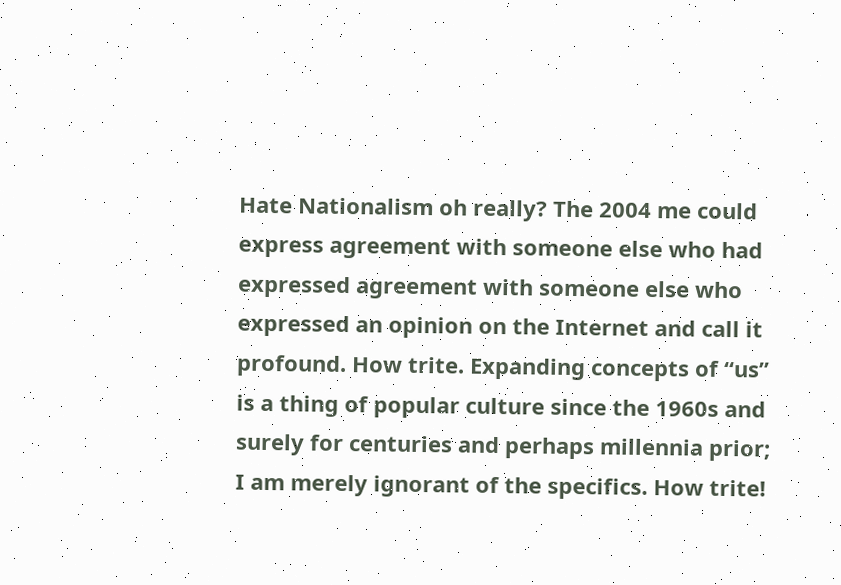Hate Nationalism oh really? The 2004 me could express agreement with someone else who had expressed agreement with someone else who expressed an opinion on the Internet and call it profound. How trite. Expanding concepts of “us” is a thing of popular culture since the 1960s and surely for centuries and perhaps millennia prior; I am merely ignorant of the specifics. How trite!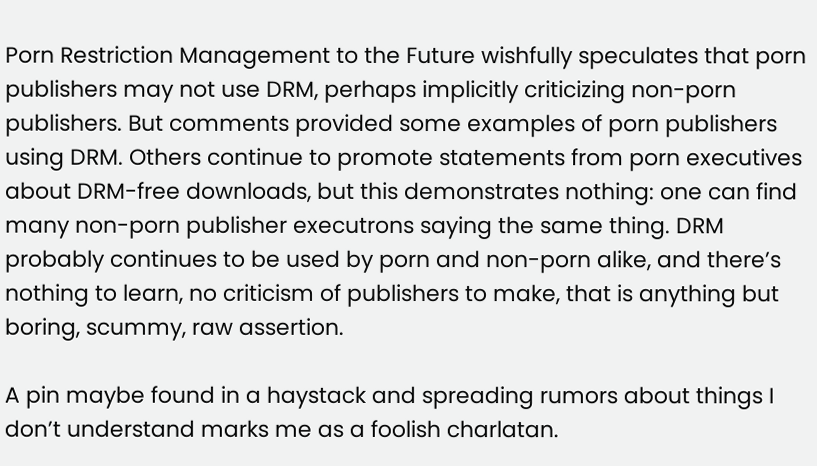Porn Restriction Management to the Future wishfully speculates that porn publishers may not use DRM, perhaps implicitly criticizing non-porn publishers. But comments provided some examples of porn publishers using DRM. Others continue to promote statements from porn executives about DRM-free downloads, but this demonstrates nothing: one can find many non-porn publisher executrons saying the same thing. DRM probably continues to be used by porn and non-porn alike, and there’s nothing to learn, no criticism of publishers to make, that is anything but boring, scummy, raw assertion.

A pin maybe found in a haystack and spreading rumors about things I don’t understand marks me as a foolish charlatan.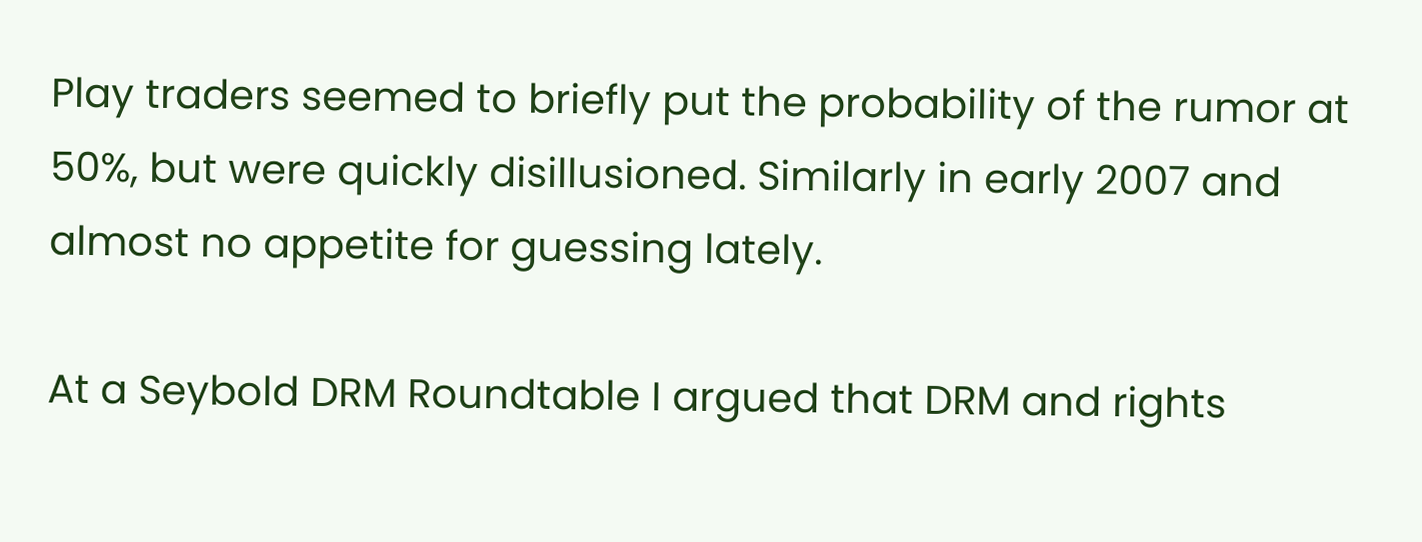Play traders seemed to briefly put the probability of the rumor at 50%, but were quickly disillusioned. Similarly in early 2007 and almost no appetite for guessing lately.

At a Seybold DRM Roundtable I argued that DRM and rights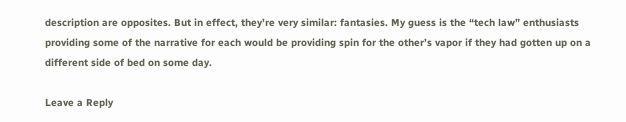description are opposites. But in effect, they’re very similar: fantasies. My guess is the “tech law” enthusiasts providing some of the narrative for each would be providing spin for the other’s vapor if they had gotten up on a different side of bed on some day.

Leave a Reply